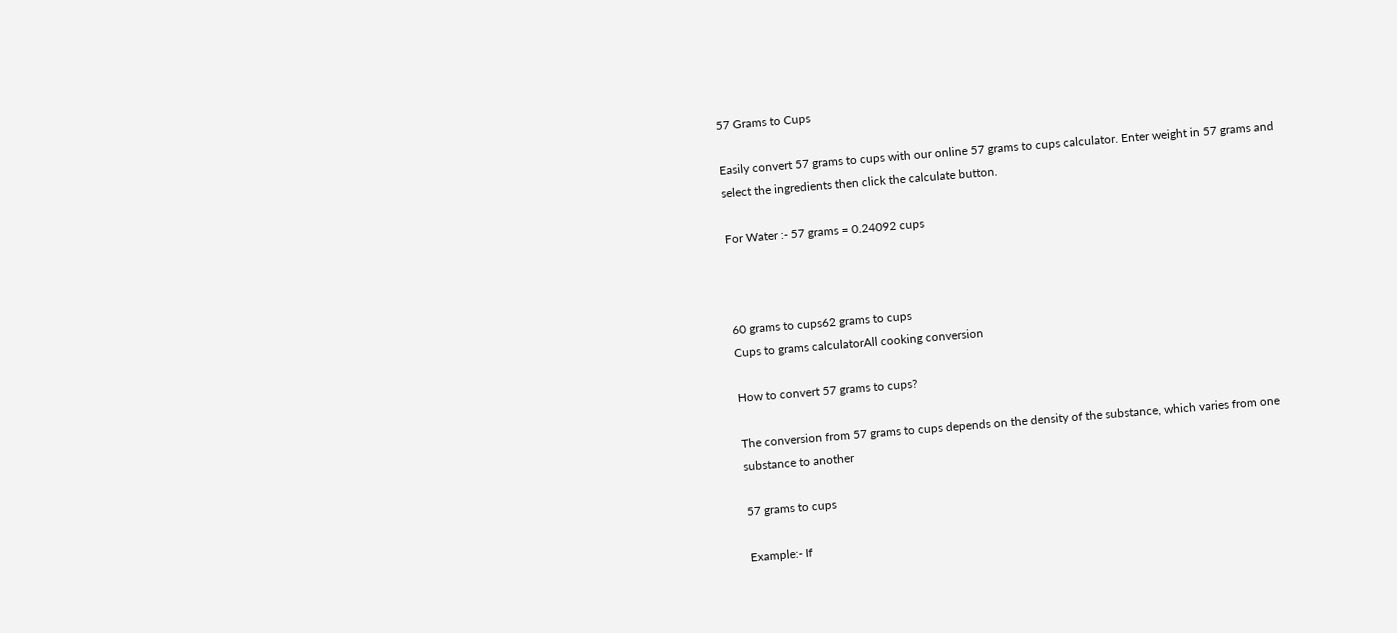57 Grams to Cups

Easily convert 57 grams to cups with our online 57 grams to cups calculator. Enter weight in 57 grams and select the ingredients then click the calculate button.

For Water :- 57 grams = 0.24092 cups



60 grams to cups62 grams to cups
Cups to grams calculatorAll cooking conversion

How to convert 57 grams to cups?

The conversion from 57 grams to cups depends on the density of the substance, which varies from one substance to another

57 grams to cups

Example:- If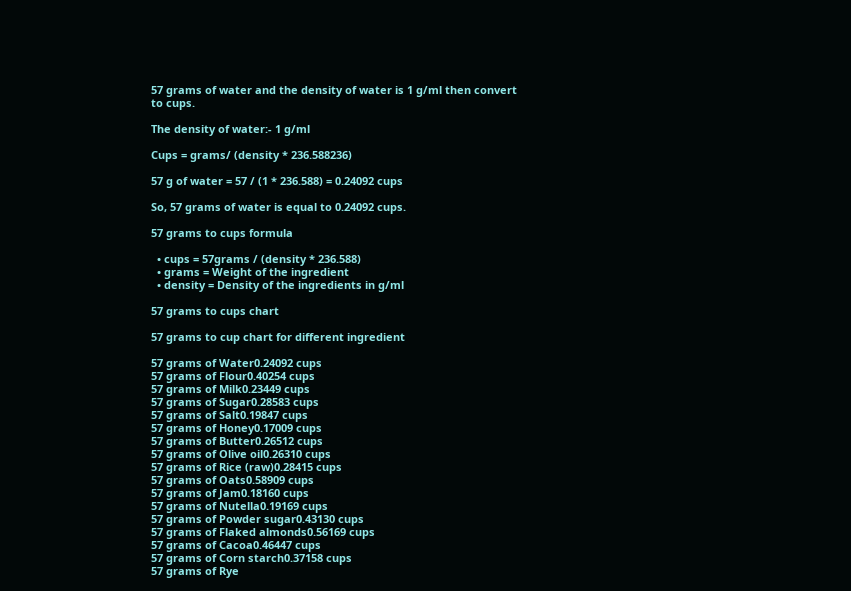57 grams of water and the density of water is 1 g/ml then convert to cups.

The density of water:- 1 g/ml

Cups = grams/ (density * 236.588236)

57 g of water = 57 / (1 * 236.588) = 0.24092 cups

So, 57 grams of water is equal to 0.24092 cups.

57 grams to cups formula

  • cups = 57grams / (density * 236.588)
  • grams = Weight of the ingredient
  • density = Density of the ingredients in g/ml

57 grams to cups chart

57 grams to cup chart for different ingredient

57 grams of Water0.24092 cups
57 grams of Flour0.40254 cups
57 grams of Milk0.23449 cups
57 grams of Sugar0.28583 cups
57 grams of Salt0.19847 cups
57 grams of Honey0.17009 cups
57 grams of Butter0.26512 cups
57 grams of Olive oil0.26310 cups
57 grams of Rice (raw)0.28415 cups
57 grams of Oats0.58909 cups
57 grams of Jam0.18160 cups
57 grams of Nutella0.19169 cups
57 grams of Powder sugar0.43130 cups
57 grams of Flaked almonds0.56169 cups
57 grams of Cacoa0.46447 cups
57 grams of Corn starch0.37158 cups
57 grams of Rye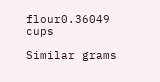flour0.36049 cups

Similar grams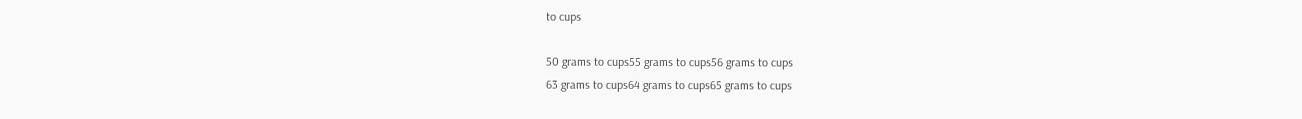to cups

50 grams to cups55 grams to cups56 grams to cups
63 grams to cups64 grams to cups65 grams to cups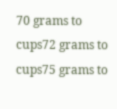70 grams to cups72 grams to cups75 grams to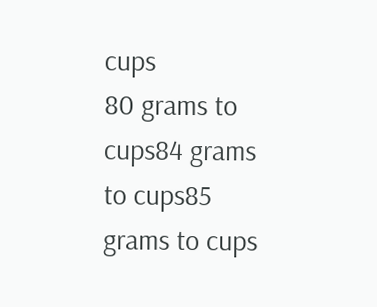cups
80 grams to cups84 grams to cups85 grams to cups